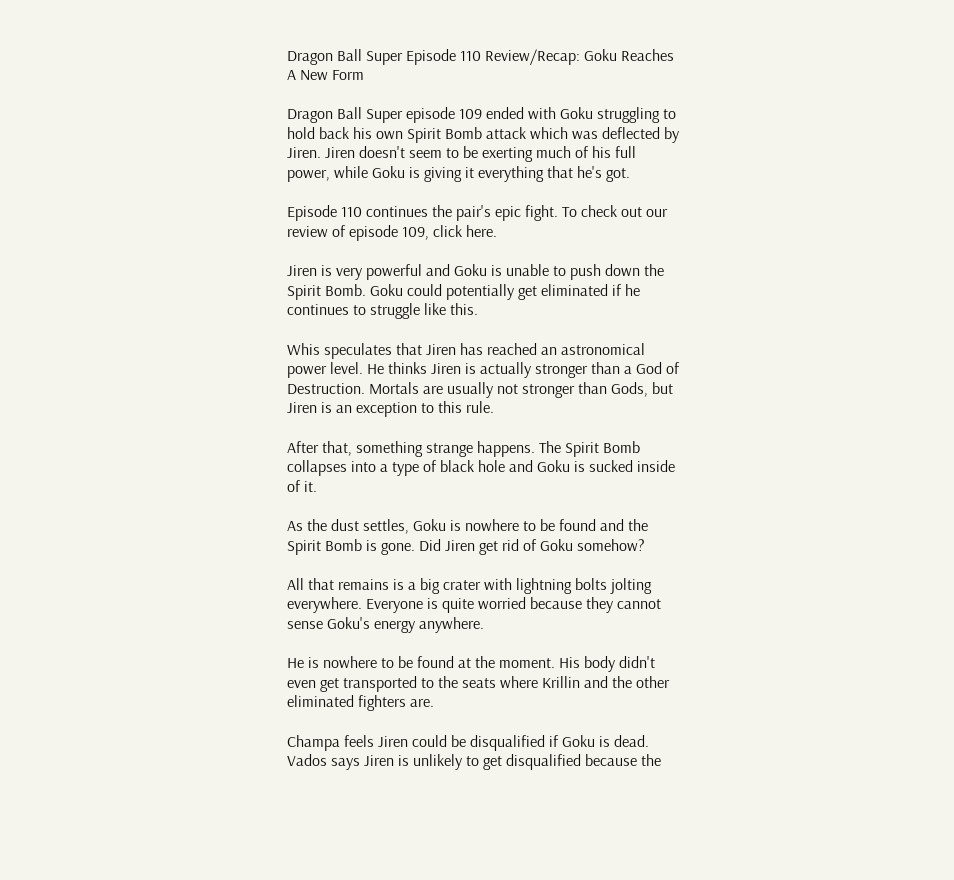Dragon Ball Super Episode 110 Review/Recap: Goku Reaches A New Form

Dragon Ball Super episode 109 ended with Goku struggling to hold back his own Spirit Bomb attack which was deflected by Jiren. Jiren doesn't seem to be exerting much of his full power, while Goku is giving it everything that he's got.

Episode 110 continues the pair's epic fight. To check out our review of episode 109, click here.

Jiren is very powerful and Goku is unable to push down the Spirit Bomb. Goku could potentially get eliminated if he continues to struggle like this.

Whis speculates that Jiren has reached an astronomical power level. He thinks Jiren is actually stronger than a God of Destruction. Mortals are usually not stronger than Gods, but Jiren is an exception to this rule.

After that, something strange happens. The Spirit Bomb collapses into a type of black hole and Goku is sucked inside of it.

As the dust settles, Goku is nowhere to be found and the Spirit Bomb is gone. Did Jiren get rid of Goku somehow?

All that remains is a big crater with lightning bolts jolting everywhere. Everyone is quite worried because they cannot sense Goku's energy anywhere.

He is nowhere to be found at the moment. His body didn't even get transported to the seats where Krillin and the other eliminated fighters are.

Champa feels Jiren could be disqualified if Goku is dead. Vados says Jiren is unlikely to get disqualified because the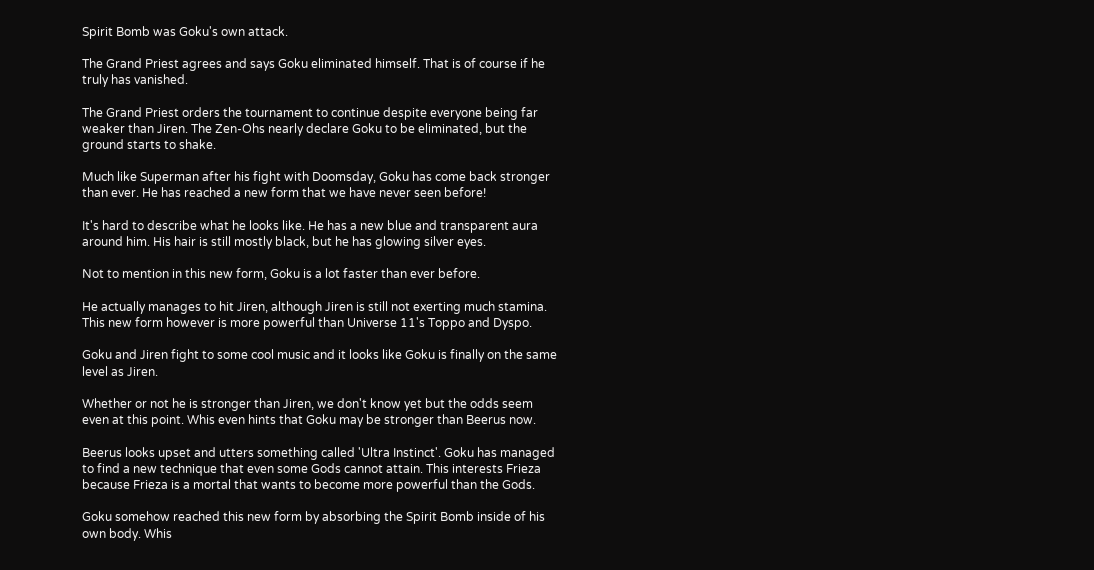Spirit Bomb was Goku's own attack.

The Grand Priest agrees and says Goku eliminated himself. That is of course if he truly has vanished.

The Grand Priest orders the tournament to continue despite everyone being far weaker than Jiren. The Zen-Ohs nearly declare Goku to be eliminated, but the ground starts to shake.

Much like Superman after his fight with Doomsday, Goku has come back stronger than ever. He has reached a new form that we have never seen before!

It's hard to describe what he looks like. He has a new blue and transparent aura around him. His hair is still mostly black, but he has glowing silver eyes.

Not to mention in this new form, Goku is a lot faster than ever before.

He actually manages to hit Jiren, although Jiren is still not exerting much stamina. This new form however is more powerful than Universe 11's Toppo and Dyspo.

Goku and Jiren fight to some cool music and it looks like Goku is finally on the same level as Jiren.

Whether or not he is stronger than Jiren, we don't know yet but the odds seem even at this point. Whis even hints that Goku may be stronger than Beerus now.

Beerus looks upset and utters something called 'Ultra Instinct'. Goku has managed to find a new technique that even some Gods cannot attain. This interests Frieza because Frieza is a mortal that wants to become more powerful than the Gods.

Goku somehow reached this new form by absorbing the Spirit Bomb inside of his own body. Whis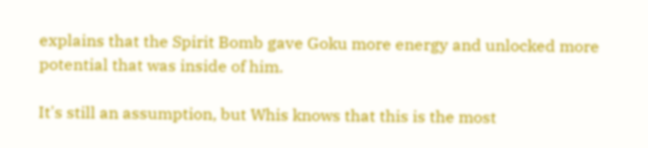explains that the Spirit Bomb gave Goku more energy and unlocked more potential that was inside of him.

It's still an assumption, but Whis knows that this is the most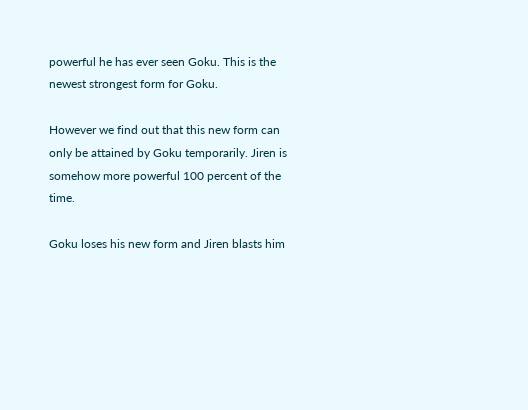powerful he has ever seen Goku. This is the newest strongest form for Goku.

However we find out that this new form can only be attained by Goku temporarily. Jiren is somehow more powerful 100 percent of the time.

Goku loses his new form and Jiren blasts him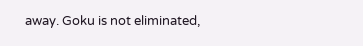away. Goku is not eliminated,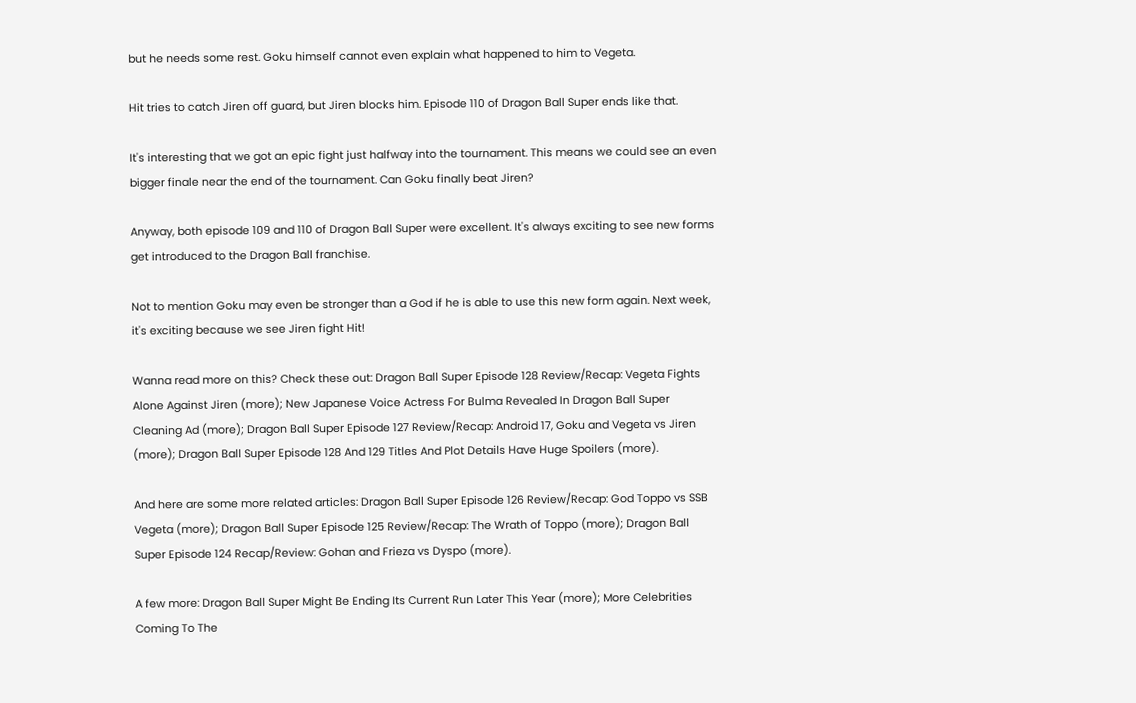but he needs some rest. Goku himself cannot even explain what happened to him to Vegeta.

Hit tries to catch Jiren off guard, but Jiren blocks him. Episode 110 of Dragon Ball Super ends like that.

It's interesting that we got an epic fight just halfway into the tournament. This means we could see an even bigger finale near the end of the tournament. Can Goku finally beat Jiren?

Anyway, both episode 109 and 110 of Dragon Ball Super were excellent. It's always exciting to see new forms get introduced to the Dragon Ball franchise.

Not to mention Goku may even be stronger than a God if he is able to use this new form again. Next week, it's exciting because we see Jiren fight Hit!

Wanna read more on this? Check these out: Dragon Ball Super Episode 128 Review/Recap: Vegeta Fights Alone Against Jiren (more); New Japanese Voice Actress For Bulma Revealed In Dragon Ball Super Cleaning Ad (more); Dragon Ball Super Episode 127 Review/Recap: Android 17, Goku and Vegeta vs Jiren (more); Dragon Ball Super Episode 128 And 129 Titles And Plot Details Have Huge Spoilers (more).

And here are some more related articles: Dragon Ball Super Episode 126 Review/Recap: God Toppo vs SSB Vegeta (more); Dragon Ball Super Episode 125 Review/Recap: The Wrath of Toppo (more); Dragon Ball Super Episode 124 Recap/Review: Gohan and Frieza vs Dyspo (more).

A few more: Dragon Ball Super Might Be Ending Its Current Run Later This Year (more); More Celebrities Coming To The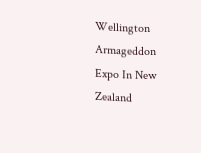Wellington Armageddon Expo In New Zealand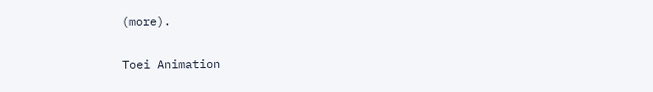(more).

Toei Animation